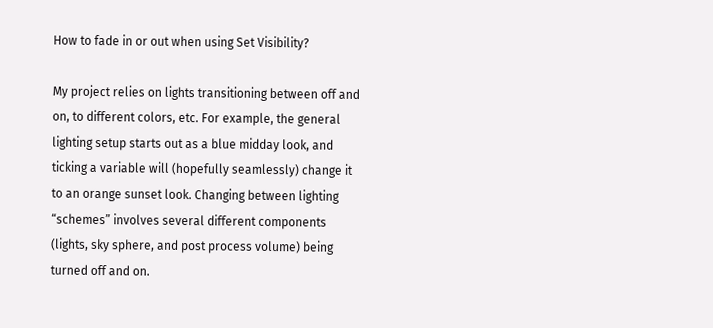How to fade in or out when using Set Visibility?

My project relies on lights transitioning between off and on, to different colors, etc. For example, the general lighting setup starts out as a blue midday look, and ticking a variable will (hopefully seamlessly) change it to an orange sunset look. Changing between lighting “schemes” involves several different components (lights, sky sphere, and post process volume) being turned off and on.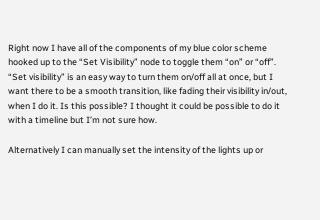Right now I have all of the components of my blue color scheme hooked up to the “Set Visibility” node to toggle them “on” or “off”. “Set visibility” is an easy way to turn them on/off all at once, but I want there to be a smooth transition, like fading their visibility in/out, when I do it. Is this possible? I thought it could be possible to do it with a timeline but I’m not sure how.

Alternatively I can manually set the intensity of the lights up or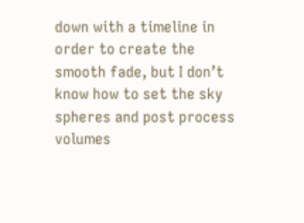down with a timeline in order to create the smooth fade, but I don’t know how to set the sky spheres and post process volumes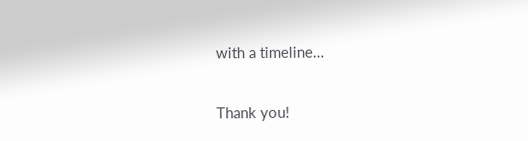with a timeline…

Thank you!